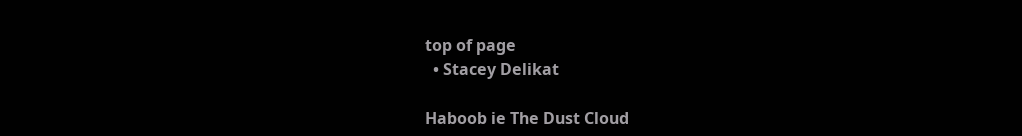top of page
  • Stacey Delikat

Haboob ie The Dust Cloud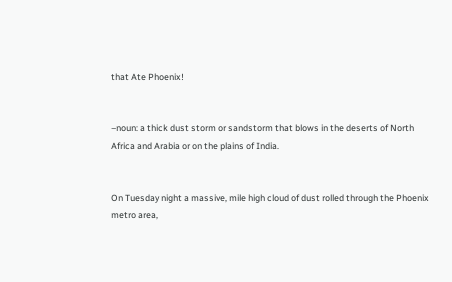that Ate Phoenix!


–noun: a thick dust storm or sandstorm that blows in the deserts of North Africa and Arabia or on the plains of India.


On Tuesday night a massive, mile high cloud of dust rolled through the Phoenix metro area,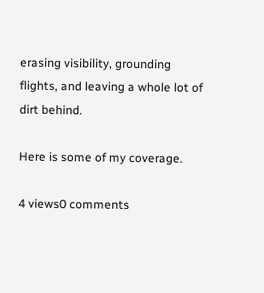erasing visibility, grounding flights, and leaving a whole lot of dirt behind.

Here is some of my coverage.

4 views0 comments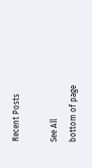Recent Posts

See All
bottom of page